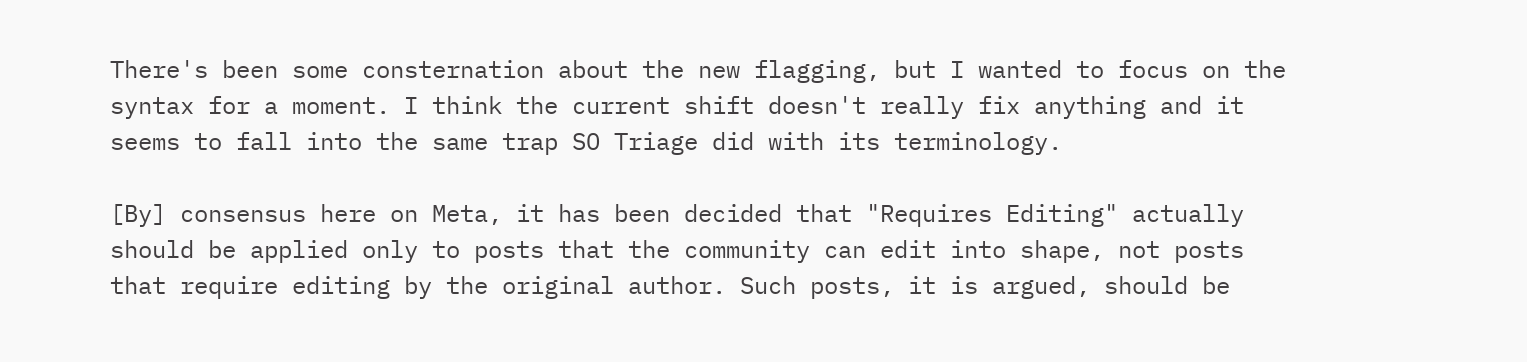There's been some consternation about the new flagging, but I wanted to focus on the syntax for a moment. I think the current shift doesn't really fix anything and it seems to fall into the same trap SO Triage did with its terminology.

[By] consensus here on Meta, it has been decided that "Requires Editing" actually should be applied only to posts that the community can edit into shape, not posts that require editing by the original author. Such posts, it is argued, should be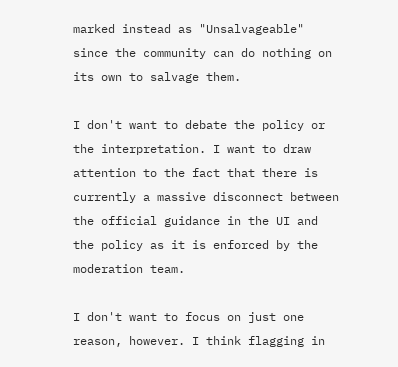marked instead as "Unsalvageable" since the community can do nothing on its own to salvage them.

I don't want to debate the policy or the interpretation. I want to draw attention to the fact that there is currently a massive disconnect between the official guidance in the UI and the policy as it is enforced by the moderation team.

I don't want to focus on just one reason, however. I think flagging in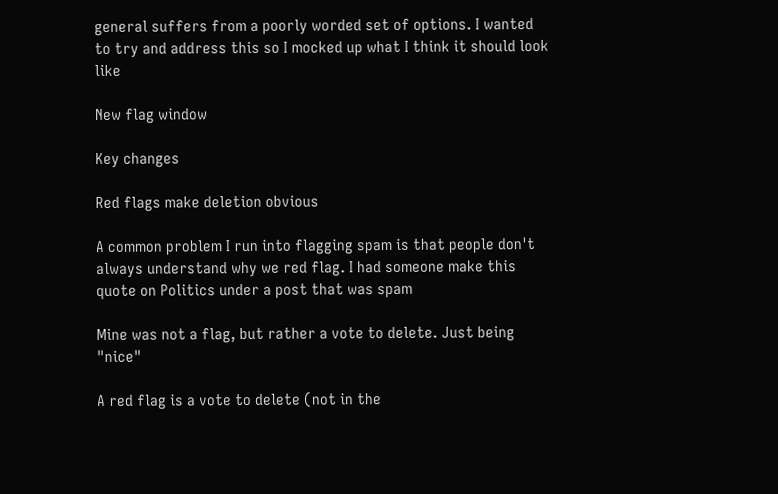general suffers from a poorly worded set of options. I wanted to try and address this so I mocked up what I think it should look like

New flag window

Key changes

Red flags make deletion obvious

A common problem I run into flagging spam is that people don't always understand why we red flag. I had someone make this quote on Politics under a post that was spam

Mine was not a flag, but rather a vote to delete. Just being "nice"

A red flag is a vote to delete (not in the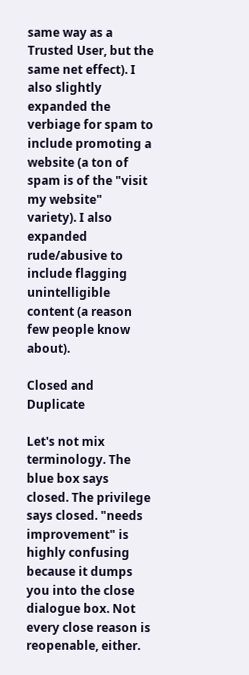same way as a Trusted User, but the same net effect). I also slightly expanded the verbiage for spam to include promoting a website (a ton of spam is of the "visit my website" variety). I also expanded rude/abusive to include flagging unintelligible content (a reason few people know about).

Closed and Duplicate

Let's not mix terminology. The blue box says closed. The privilege says closed. "needs improvement" is highly confusing because it dumps you into the close dialogue box. Not every close reason is reopenable, either.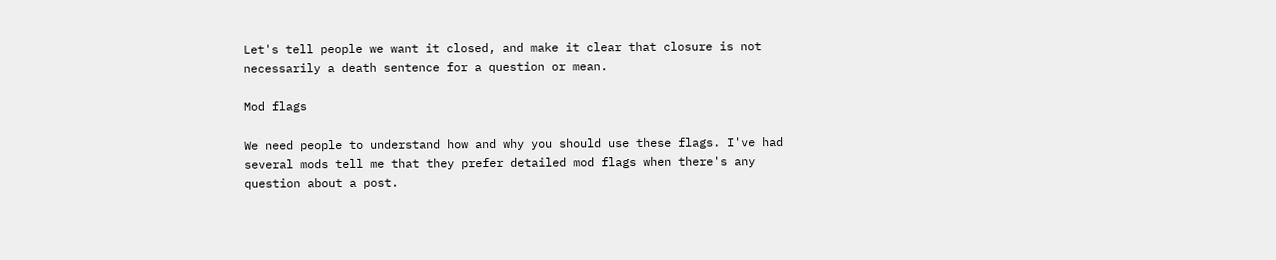Let's tell people we want it closed, and make it clear that closure is not necessarily a death sentence for a question or mean.

Mod flags

We need people to understand how and why you should use these flags. I've had several mods tell me that they prefer detailed mod flags when there's any question about a post.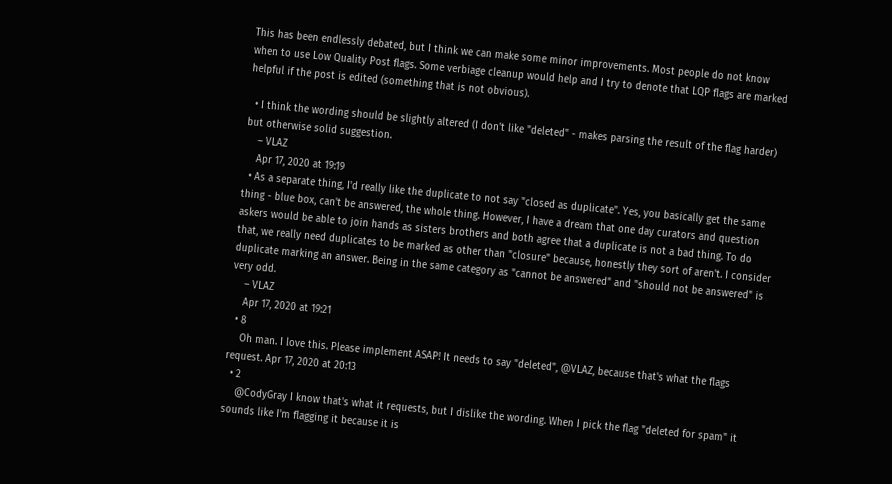This has been endlessly debated, but I think we can make some minor improvements. Most people do not know when to use Low Quality Post flags. Some verbiage cleanup would help and I try to denote that LQP flags are marked helpful if the post is edited (something that is not obvious).

  • I think the wording should be slightly altered (I don't like "deleted" - makes parsing the result of the flag harder) but otherwise solid suggestion.
    – VLAZ
    Apr 17, 2020 at 19:19
  • As a separate thing, I'd really like the duplicate to not say "closed as duplicate". Yes, you basically get the same thing - blue box, can't be answered, the whole thing. However, I have a dream that one day curators and question askers would be able to join hands as sisters brothers and both agree that a duplicate is not a bad thing. To do that, we really need duplicates to be marked as other than "closure" because, honestly they sort of aren't. I consider duplicate marking an answer. Being in the same category as "cannot be answered" and "should not be answered" is very odd.
    – VLAZ
    Apr 17, 2020 at 19:21
  • 8
    Oh man. I love this. Please implement ASAP! It needs to say "deleted", @VLAZ, because that's what the flags request. Apr 17, 2020 at 20:13
  • 2
    @CodyGray I know that's what it requests, but I dislike the wording. When I pick the flag "deleted for spam" it sounds like I'm flagging it because it is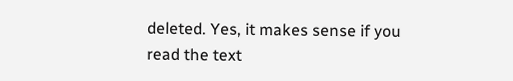deleted. Yes, it makes sense if you read the text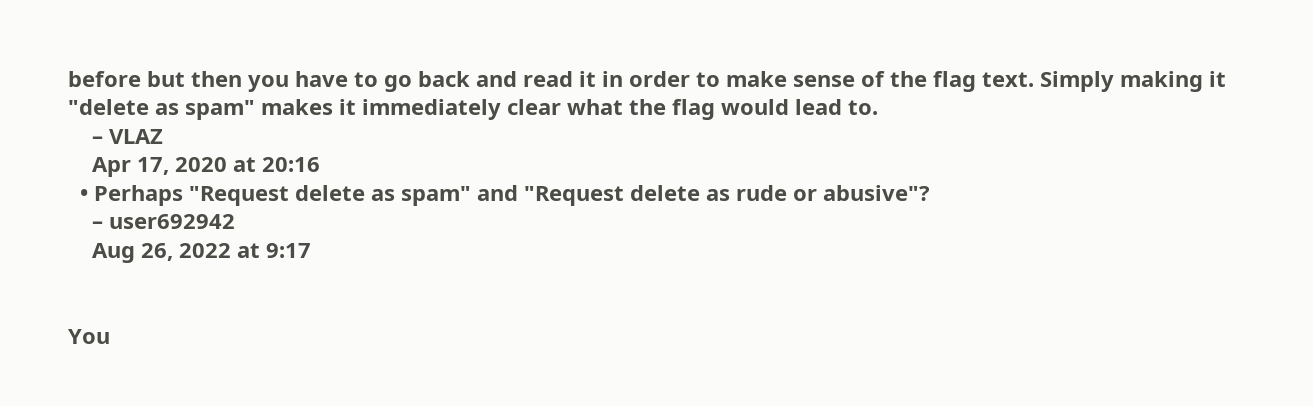before but then you have to go back and read it in order to make sense of the flag text. Simply making it "delete as spam" makes it immediately clear what the flag would lead to.
    – VLAZ
    Apr 17, 2020 at 20:16
  • Perhaps "Request delete as spam" and "Request delete as rude or abusive"?
    – user692942
    Aug 26, 2022 at 9:17


You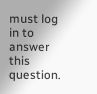must log in to answer this question.